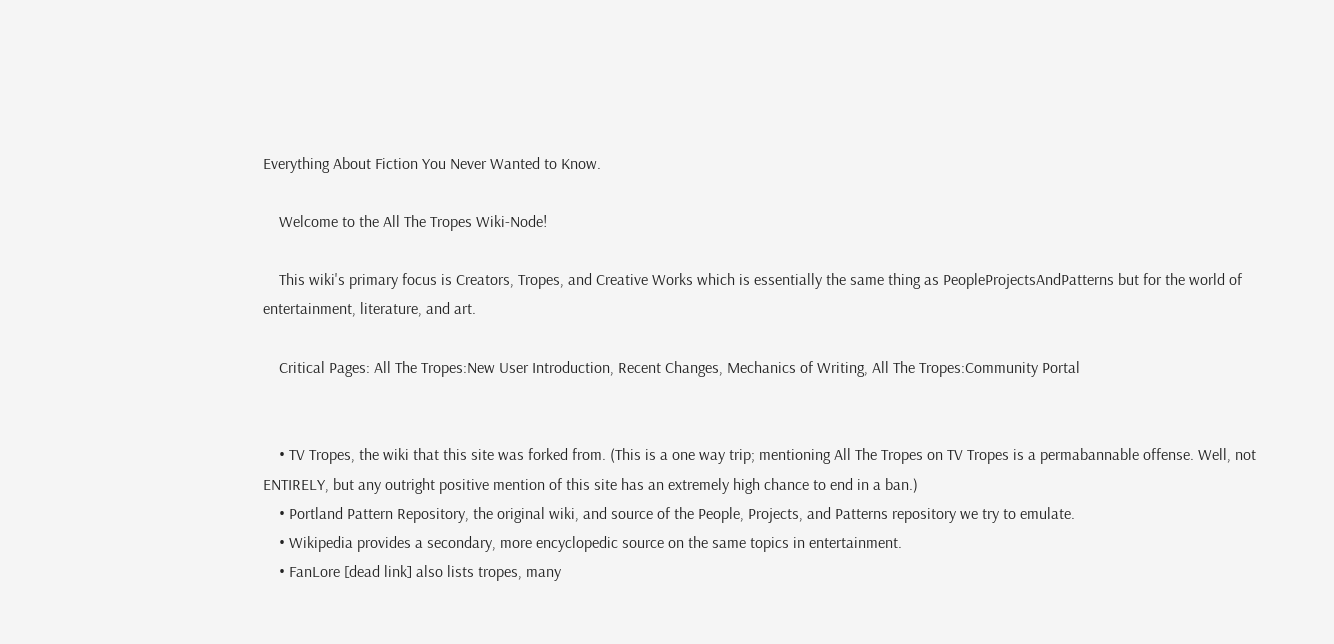Everything About Fiction You Never Wanted to Know.

    Welcome to the All The Tropes Wiki-Node!

    This wiki's primary focus is Creators, Tropes, and Creative Works which is essentially the same thing as PeopleProjectsAndPatterns but for the world of entertainment, literature, and art.

    Critical Pages: All The Tropes:New User Introduction, Recent Changes, Mechanics of Writing, All The Tropes:Community Portal


    • TV Tropes, the wiki that this site was forked from. (This is a one way trip; mentioning All The Tropes on TV Tropes is a permabannable offense. Well, not ENTIRELY, but any outright positive mention of this site has an extremely high chance to end in a ban.)
    • Portland Pattern Repository, the original wiki, and source of the People, Projects, and Patterns repository we try to emulate.
    • Wikipedia provides a secondary, more encyclopedic source on the same topics in entertainment.
    • FanLore [dead link] also lists tropes, many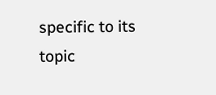specific to its topic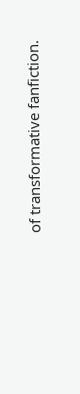of transformative fanfiction.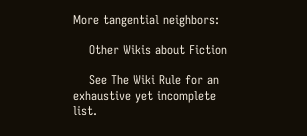More tangential neighbors:

    Other Wikis about Fiction

    See The Wiki Rule for an exhaustive yet incomplete list.